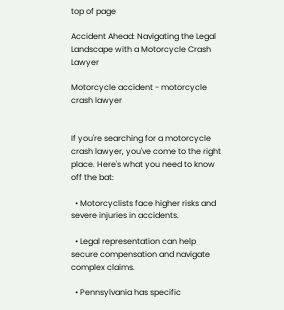top of page

Accident Ahead: Navigating the Legal Landscape with a Motorcycle Crash Lawyer

Motorcycle accident - motorcycle crash lawyer


If you're searching for a motorcycle crash lawyer, you've come to the right place. Here's what you need to know off the bat:

  • Motorcyclists face higher risks and severe injuries in accidents.

  • Legal representation can help secure compensation and navigate complex claims.

  • Pennsylvania has specific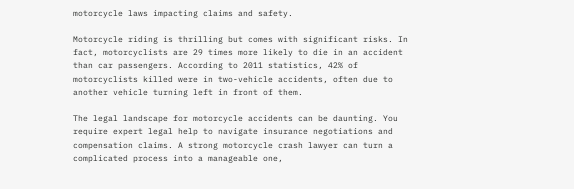motorcycle laws impacting claims and safety.

Motorcycle riding is thrilling but comes with significant risks. In fact, motorcyclists are 29 times more likely to die in an accident than car passengers. According to 2011 statistics, 42% of motorcyclists killed were in two-vehicle accidents, often due to another vehicle turning left in front of them.

The legal landscape for motorcycle accidents can be daunting. You require expert legal help to navigate insurance negotiations and compensation claims. A strong motorcycle crash lawyer can turn a complicated process into a manageable one,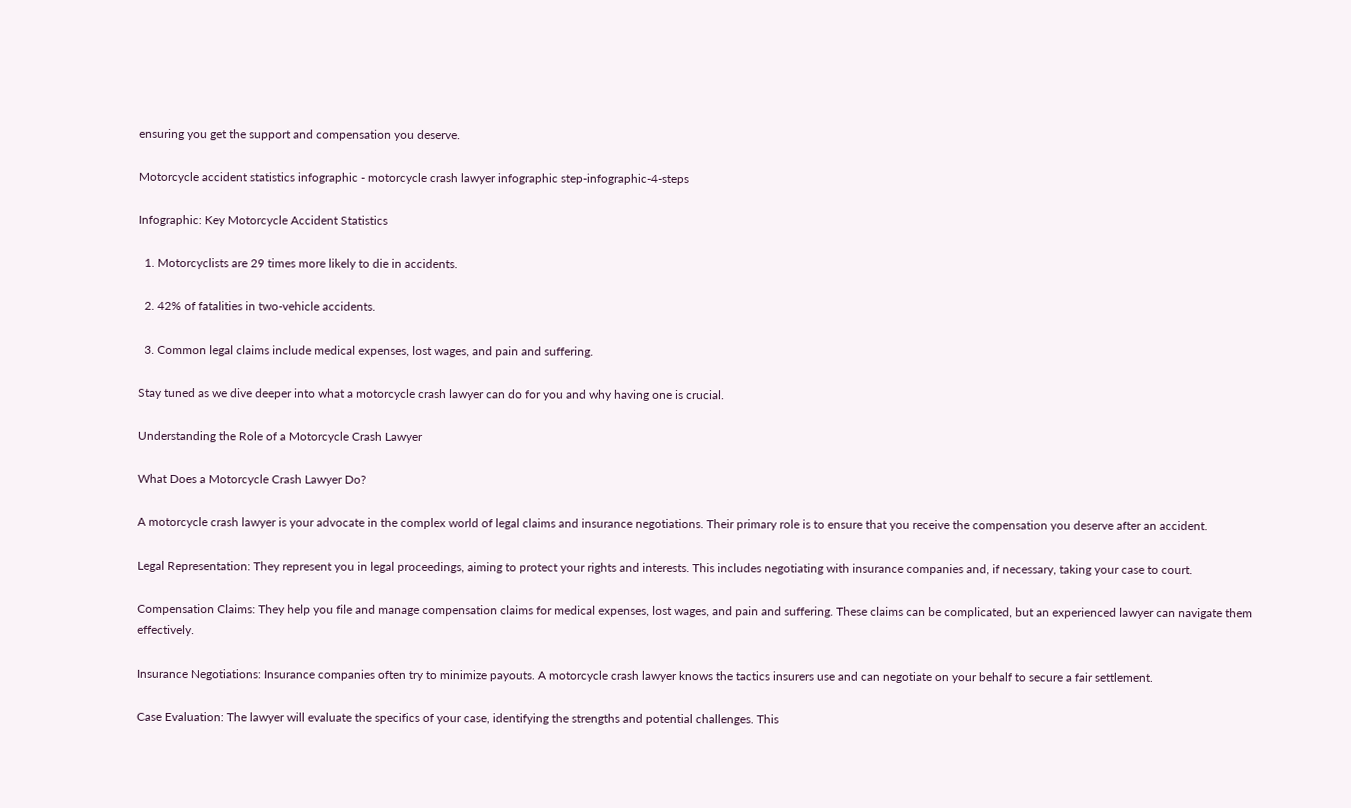ensuring you get the support and compensation you deserve.

Motorcycle accident statistics infographic - motorcycle crash lawyer infographic step-infographic-4-steps

Infographic: Key Motorcycle Accident Statistics

  1. Motorcyclists are 29 times more likely to die in accidents.

  2. 42% of fatalities in two-vehicle accidents.

  3. Common legal claims include medical expenses, lost wages, and pain and suffering.

Stay tuned as we dive deeper into what a motorcycle crash lawyer can do for you and why having one is crucial.

Understanding the Role of a Motorcycle Crash Lawyer

What Does a Motorcycle Crash Lawyer Do?

A motorcycle crash lawyer is your advocate in the complex world of legal claims and insurance negotiations. Their primary role is to ensure that you receive the compensation you deserve after an accident.

Legal Representation: They represent you in legal proceedings, aiming to protect your rights and interests. This includes negotiating with insurance companies and, if necessary, taking your case to court.

Compensation Claims: They help you file and manage compensation claims for medical expenses, lost wages, and pain and suffering. These claims can be complicated, but an experienced lawyer can navigate them effectively.

Insurance Negotiations: Insurance companies often try to minimize payouts. A motorcycle crash lawyer knows the tactics insurers use and can negotiate on your behalf to secure a fair settlement.

Case Evaluation: The lawyer will evaluate the specifics of your case, identifying the strengths and potential challenges. This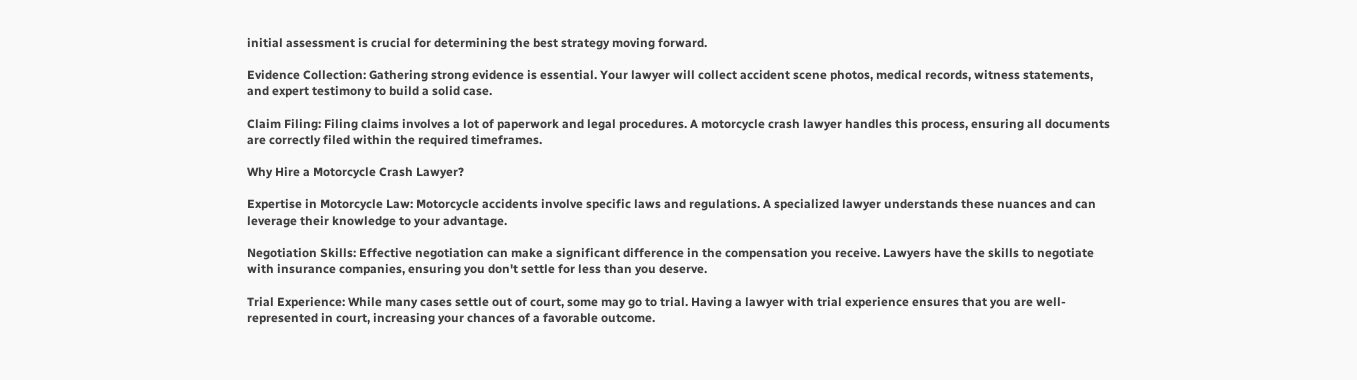initial assessment is crucial for determining the best strategy moving forward.

Evidence Collection: Gathering strong evidence is essential. Your lawyer will collect accident scene photos, medical records, witness statements, and expert testimony to build a solid case.

Claim Filing: Filing claims involves a lot of paperwork and legal procedures. A motorcycle crash lawyer handles this process, ensuring all documents are correctly filed within the required timeframes.

Why Hire a Motorcycle Crash Lawyer?

Expertise in Motorcycle Law: Motorcycle accidents involve specific laws and regulations. A specialized lawyer understands these nuances and can leverage their knowledge to your advantage.

Negotiation Skills: Effective negotiation can make a significant difference in the compensation you receive. Lawyers have the skills to negotiate with insurance companies, ensuring you don't settle for less than you deserve.

Trial Experience: While many cases settle out of court, some may go to trial. Having a lawyer with trial experience ensures that you are well-represented in court, increasing your chances of a favorable outcome.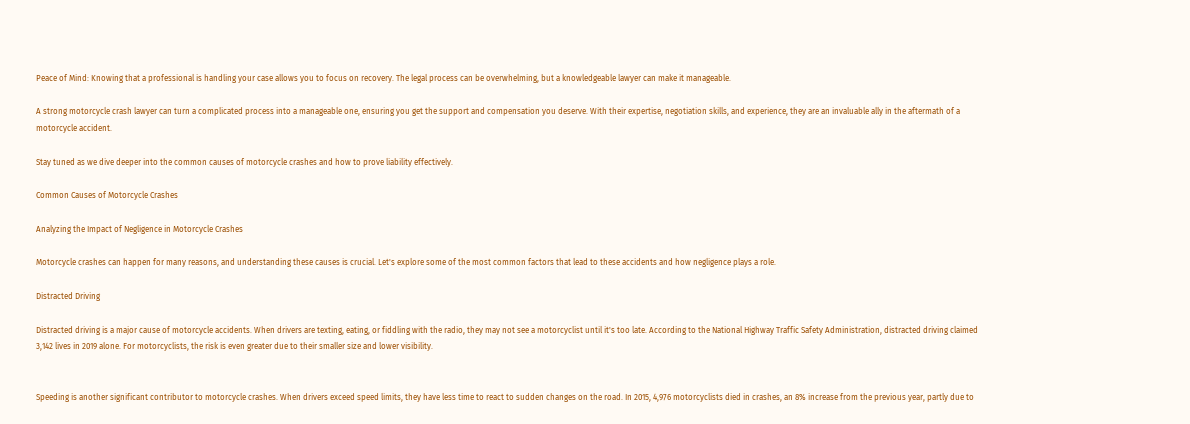Peace of Mind: Knowing that a professional is handling your case allows you to focus on recovery. The legal process can be overwhelming, but a knowledgeable lawyer can make it manageable.

A strong motorcycle crash lawyer can turn a complicated process into a manageable one, ensuring you get the support and compensation you deserve. With their expertise, negotiation skills, and experience, they are an invaluable ally in the aftermath of a motorcycle accident.

Stay tuned as we dive deeper into the common causes of motorcycle crashes and how to prove liability effectively.

Common Causes of Motorcycle Crashes

Analyzing the Impact of Negligence in Motorcycle Crashes

Motorcycle crashes can happen for many reasons, and understanding these causes is crucial. Let's explore some of the most common factors that lead to these accidents and how negligence plays a role.

Distracted Driving

Distracted driving is a major cause of motorcycle accidents. When drivers are texting, eating, or fiddling with the radio, they may not see a motorcyclist until it's too late. According to the National Highway Traffic Safety Administration, distracted driving claimed 3,142 lives in 2019 alone. For motorcyclists, the risk is even greater due to their smaller size and lower visibility.


Speeding is another significant contributor to motorcycle crashes. When drivers exceed speed limits, they have less time to react to sudden changes on the road. In 2015, 4,976 motorcyclists died in crashes, an 8% increase from the previous year, partly due to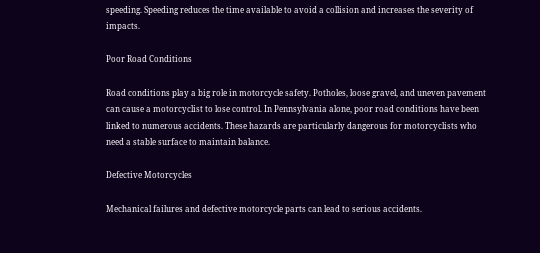speeding. Speeding reduces the time available to avoid a collision and increases the severity of impacts.

Poor Road Conditions

Road conditions play a big role in motorcycle safety. Potholes, loose gravel, and uneven pavement can cause a motorcyclist to lose control. In Pennsylvania alone, poor road conditions have been linked to numerous accidents. These hazards are particularly dangerous for motorcyclists who need a stable surface to maintain balance.

Defective Motorcycles

Mechanical failures and defective motorcycle parts can lead to serious accidents.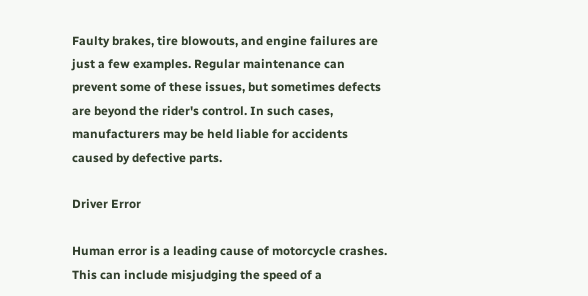Faulty brakes, tire blowouts, and engine failures are just a few examples. Regular maintenance can prevent some of these issues, but sometimes defects are beyond the rider's control. In such cases, manufacturers may be held liable for accidents caused by defective parts.

Driver Error

Human error is a leading cause of motorcycle crashes. This can include misjudging the speed of a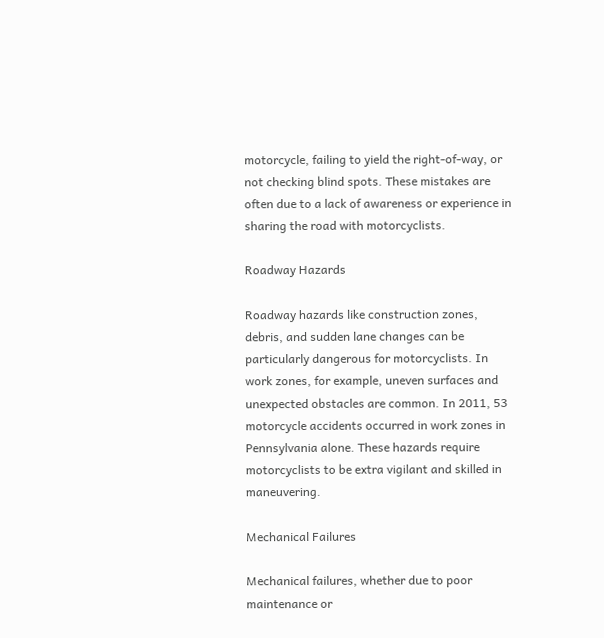motorcycle, failing to yield the right-of-way, or not checking blind spots. These mistakes are often due to a lack of awareness or experience in sharing the road with motorcyclists.

Roadway Hazards

Roadway hazards like construction zones, debris, and sudden lane changes can be particularly dangerous for motorcyclists. In work zones, for example, uneven surfaces and unexpected obstacles are common. In 2011, 53 motorcycle accidents occurred in work zones in Pennsylvania alone. These hazards require motorcyclists to be extra vigilant and skilled in maneuvering.

Mechanical Failures

Mechanical failures, whether due to poor maintenance or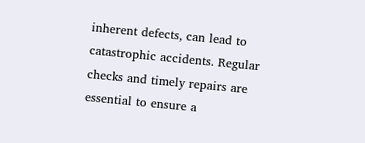inherent defects, can lead to catastrophic accidents. Regular checks and timely repairs are essential to ensure a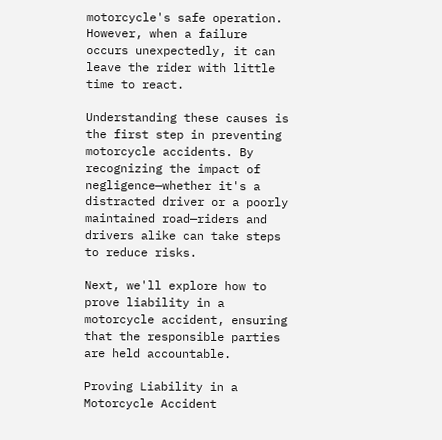motorcycle's safe operation. However, when a failure occurs unexpectedly, it can leave the rider with little time to react.

Understanding these causes is the first step in preventing motorcycle accidents. By recognizing the impact of negligence—whether it's a distracted driver or a poorly maintained road—riders and drivers alike can take steps to reduce risks.

Next, we'll explore how to prove liability in a motorcycle accident, ensuring that the responsible parties are held accountable.

Proving Liability in a Motorcycle Accident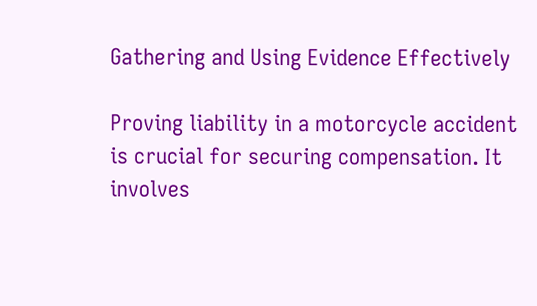Gathering and Using Evidence Effectively

Proving liability in a motorcycle accident is crucial for securing compensation. It involves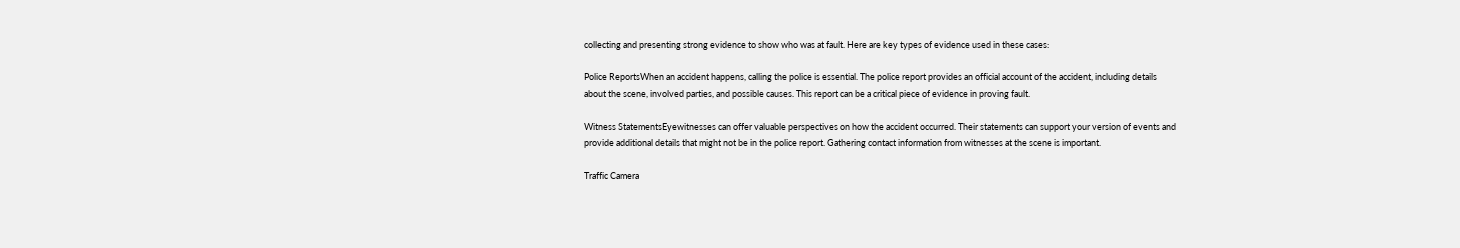collecting and presenting strong evidence to show who was at fault. Here are key types of evidence used in these cases:

Police ReportsWhen an accident happens, calling the police is essential. The police report provides an official account of the accident, including details about the scene, involved parties, and possible causes. This report can be a critical piece of evidence in proving fault.

Witness StatementsEyewitnesses can offer valuable perspectives on how the accident occurred. Their statements can support your version of events and provide additional details that might not be in the police report. Gathering contact information from witnesses at the scene is important.

Traffic Camera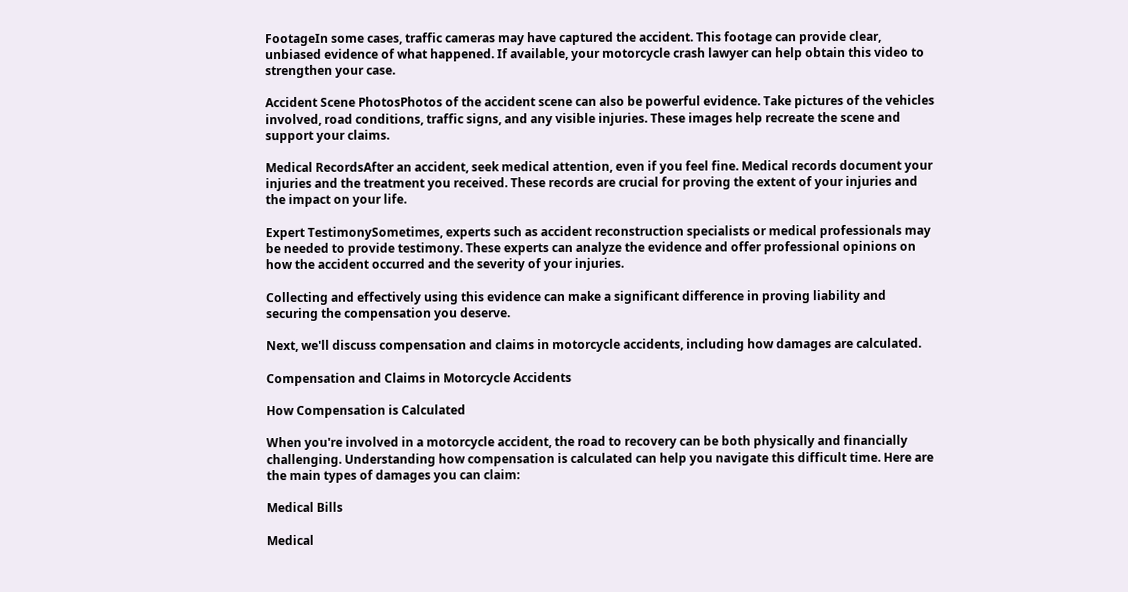FootageIn some cases, traffic cameras may have captured the accident. This footage can provide clear, unbiased evidence of what happened. If available, your motorcycle crash lawyer can help obtain this video to strengthen your case.

Accident Scene PhotosPhotos of the accident scene can also be powerful evidence. Take pictures of the vehicles involved, road conditions, traffic signs, and any visible injuries. These images help recreate the scene and support your claims.

Medical RecordsAfter an accident, seek medical attention, even if you feel fine. Medical records document your injuries and the treatment you received. These records are crucial for proving the extent of your injuries and the impact on your life.

Expert TestimonySometimes, experts such as accident reconstruction specialists or medical professionals may be needed to provide testimony. These experts can analyze the evidence and offer professional opinions on how the accident occurred and the severity of your injuries.

Collecting and effectively using this evidence can make a significant difference in proving liability and securing the compensation you deserve.

Next, we'll discuss compensation and claims in motorcycle accidents, including how damages are calculated.

Compensation and Claims in Motorcycle Accidents

How Compensation is Calculated

When you're involved in a motorcycle accident, the road to recovery can be both physically and financially challenging. Understanding how compensation is calculated can help you navigate this difficult time. Here are the main types of damages you can claim:

Medical Bills

Medical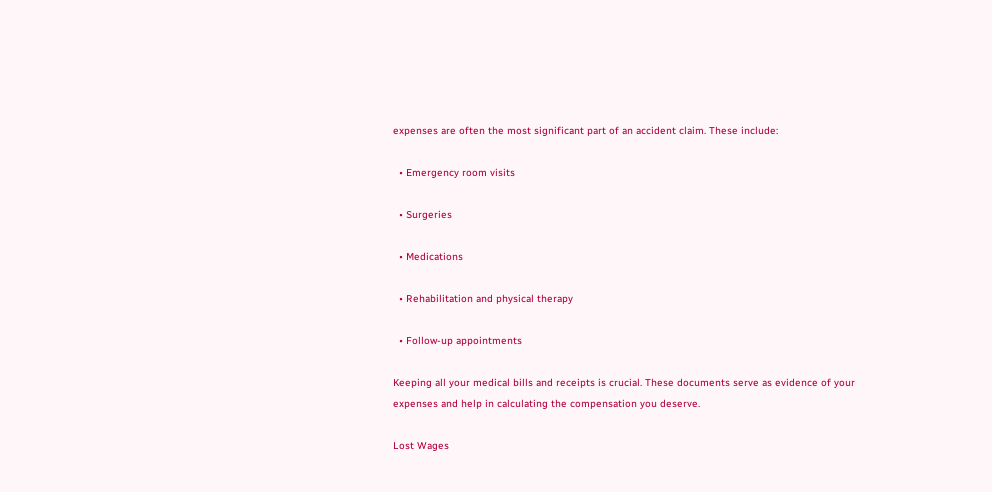expenses are often the most significant part of an accident claim. These include:

  • Emergency room visits

  • Surgeries

  • Medications

  • Rehabilitation and physical therapy

  • Follow-up appointments

Keeping all your medical bills and receipts is crucial. These documents serve as evidence of your expenses and help in calculating the compensation you deserve.

Lost Wages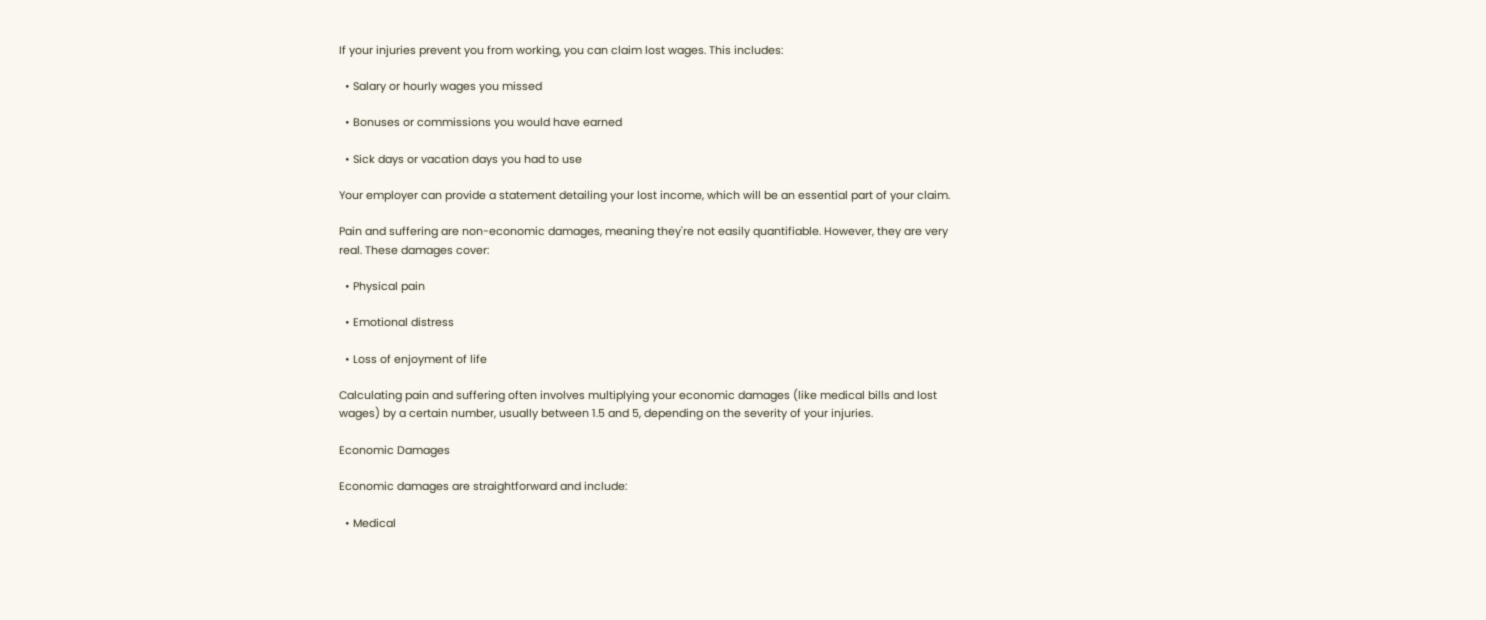If your injuries prevent you from working, you can claim lost wages. This includes:

  • Salary or hourly wages you missed

  • Bonuses or commissions you would have earned

  • Sick days or vacation days you had to use

Your employer can provide a statement detailing your lost income, which will be an essential part of your claim.

Pain and suffering are non-economic damages, meaning they're not easily quantifiable. However, they are very real. These damages cover:

  • Physical pain

  • Emotional distress

  • Loss of enjoyment of life

Calculating pain and suffering often involves multiplying your economic damages (like medical bills and lost wages) by a certain number, usually between 1.5 and 5, depending on the severity of your injuries.

Economic Damages

Economic damages are straightforward and include:

  • Medical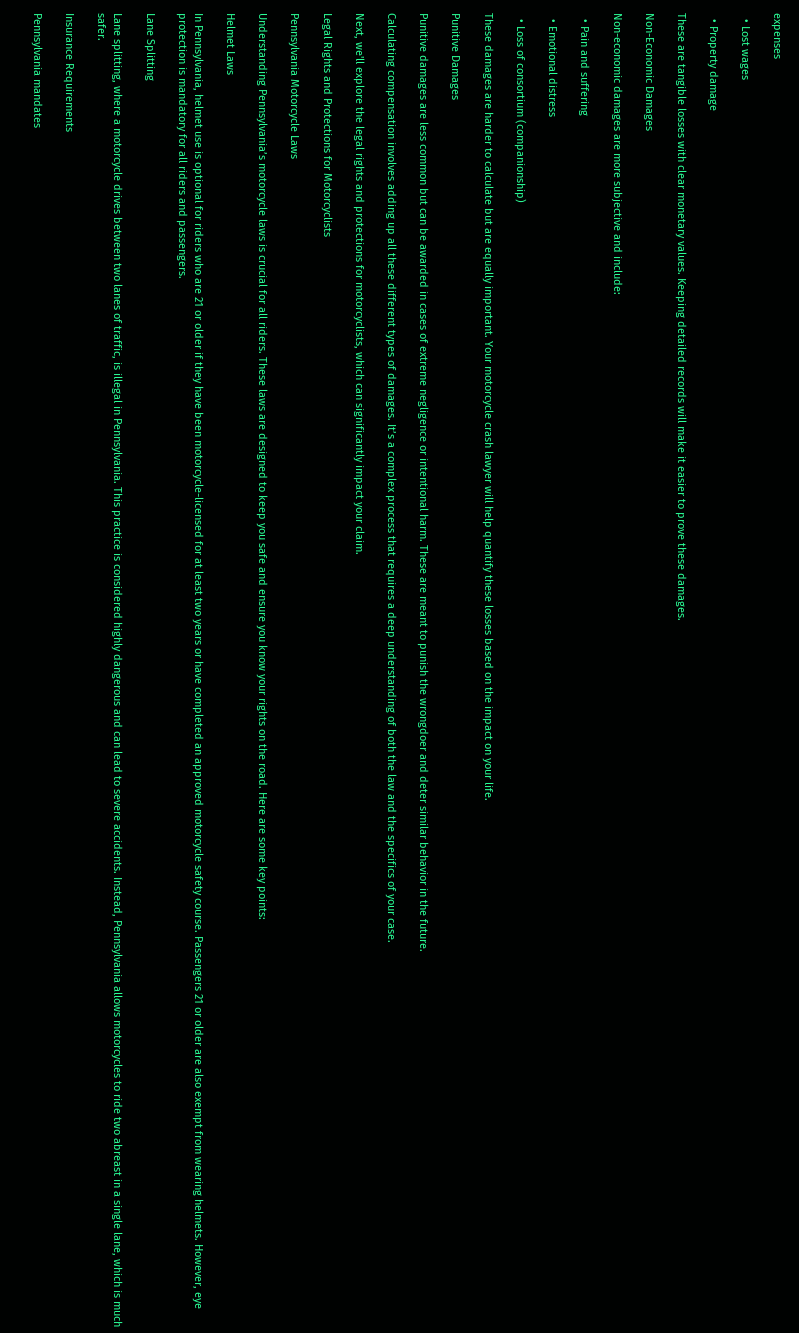expenses

  • Lost wages

  • Property damage

These are tangible losses with clear monetary values. Keeping detailed records will make it easier to prove these damages.

Non-Economic Damages

Non-economic damages are more subjective and include:

  • Pain and suffering

  • Emotional distress

  • Loss of consortium (companionship)

These damages are harder to calculate but are equally important. Your motorcycle crash lawyer will help quantify these losses based on the impact on your life.

Punitive Damages

Punitive damages are less common but can be awarded in cases of extreme negligence or intentional harm. These are meant to punish the wrongdoer and deter similar behavior in the future.

Calculating compensation involves adding up all these different types of damages. It’s a complex process that requires a deep understanding of both the law and the specifics of your case.

Next, we'll explore the legal rights and protections for motorcyclists, which can significantly impact your claim.

Legal Rights and Protections for Motorcyclists

Pennsylvania Motorcycle Laws

Understanding Pennsylvania’s motorcycle laws is crucial for all riders. These laws are designed to keep you safe and ensure you know your rights on the road. Here are some key points:

Helmet Laws

In Pennsylvania, helmet use is optional for riders who are 21 or older if they have been motorcycle-licensed for at least two years or have completed an approved motorcycle safety course. Passengers 21 or older are also exempt from wearing helmets. However, eye protection is mandatory for all riders and passengers.

Lane Splitting

Lane splitting, where a motorcycle drives between two lanes of traffic, is illegal in Pennsylvania. This practice is considered highly dangerous and can lead to severe accidents. Instead, Pennsylvania allows motorcycles to ride two abreast in a single lane, which is much safer.

Insurance Requirements

Pennsylvania mandates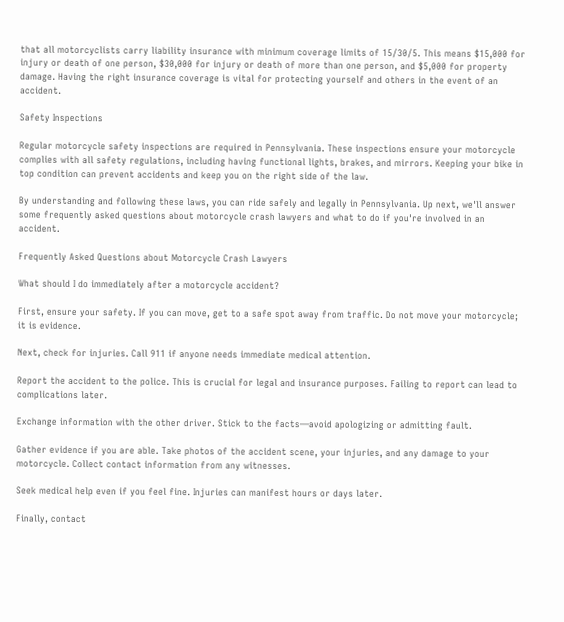that all motorcyclists carry liability insurance with minimum coverage limits of 15/30/5. This means $15,000 for injury or death of one person, $30,000 for injury or death of more than one person, and $5,000 for property damage. Having the right insurance coverage is vital for protecting yourself and others in the event of an accident.

Safety Inspections

Regular motorcycle safety inspections are required in Pennsylvania. These inspections ensure your motorcycle complies with all safety regulations, including having functional lights, brakes, and mirrors. Keeping your bike in top condition can prevent accidents and keep you on the right side of the law.

By understanding and following these laws, you can ride safely and legally in Pennsylvania. Up next, we'll answer some frequently asked questions about motorcycle crash lawyers and what to do if you're involved in an accident.

Frequently Asked Questions about Motorcycle Crash Lawyers

What should I do immediately after a motorcycle accident?

First, ensure your safety. If you can move, get to a safe spot away from traffic. Do not move your motorcycle; it is evidence.

Next, check for injuries. Call 911 if anyone needs immediate medical attention.

Report the accident to the police. This is crucial for legal and insurance purposes. Failing to report can lead to complications later.

Exchange information with the other driver. Stick to the facts—avoid apologizing or admitting fault.

Gather evidence if you are able. Take photos of the accident scene, your injuries, and any damage to your motorcycle. Collect contact information from any witnesses.

Seek medical help even if you feel fine. Injuries can manifest hours or days later.

Finally, contact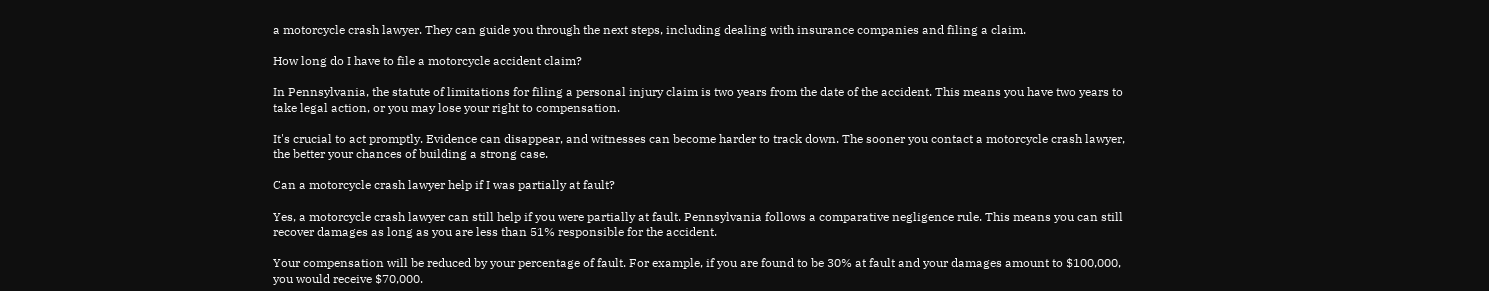a motorcycle crash lawyer. They can guide you through the next steps, including dealing with insurance companies and filing a claim.

How long do I have to file a motorcycle accident claim?

In Pennsylvania, the statute of limitations for filing a personal injury claim is two years from the date of the accident. This means you have two years to take legal action, or you may lose your right to compensation.

It's crucial to act promptly. Evidence can disappear, and witnesses can become harder to track down. The sooner you contact a motorcycle crash lawyer, the better your chances of building a strong case.

Can a motorcycle crash lawyer help if I was partially at fault?

Yes, a motorcycle crash lawyer can still help if you were partially at fault. Pennsylvania follows a comparative negligence rule. This means you can still recover damages as long as you are less than 51% responsible for the accident.

Your compensation will be reduced by your percentage of fault. For example, if you are found to be 30% at fault and your damages amount to $100,000, you would receive $70,000.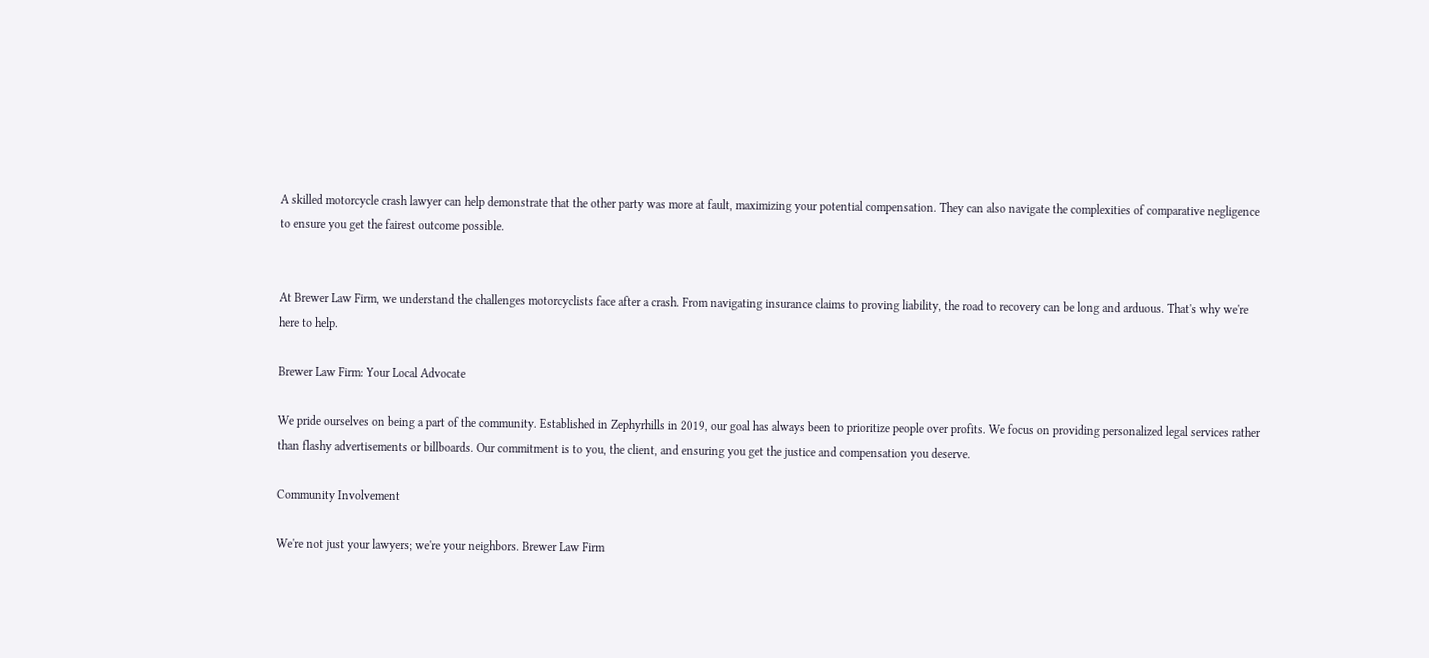A skilled motorcycle crash lawyer can help demonstrate that the other party was more at fault, maximizing your potential compensation. They can also navigate the complexities of comparative negligence to ensure you get the fairest outcome possible.


At Brewer Law Firm, we understand the challenges motorcyclists face after a crash. From navigating insurance claims to proving liability, the road to recovery can be long and arduous. That's why we're here to help.

Brewer Law Firm: Your Local Advocate

We pride ourselves on being a part of the community. Established in Zephyrhills in 2019, our goal has always been to prioritize people over profits. We focus on providing personalized legal services rather than flashy advertisements or billboards. Our commitment is to you, the client, and ensuring you get the justice and compensation you deserve.

Community Involvement

We're not just your lawyers; we're your neighbors. Brewer Law Firm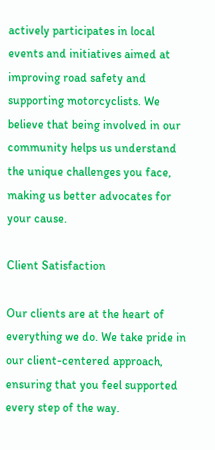actively participates in local events and initiatives aimed at improving road safety and supporting motorcyclists. We believe that being involved in our community helps us understand the unique challenges you face, making us better advocates for your cause.

Client Satisfaction

Our clients are at the heart of everything we do. We take pride in our client-centered approach, ensuring that you feel supported every step of the way.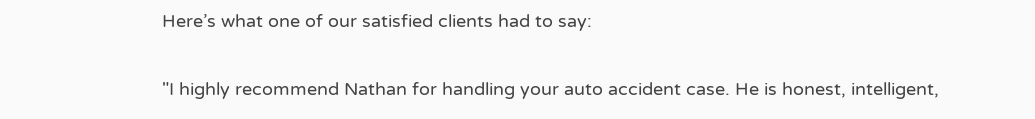Here’s what one of our satisfied clients had to say:

"I highly recommend Nathan for handling your auto accident case. He is honest, intelligent,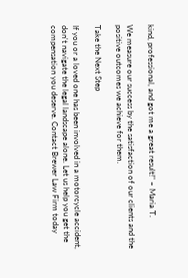kind, professional, and got me a great result!" – Maria T.

We measure our success by the satisfaction of our clients and the positive outcomes we achieve for them.

Take the Next Step

If you or a loved one has been involved in a motorcycle accident, don't navigate the legal landscape alone. Let us help you get the compensation you deserve. Contact Brewer Law Firm today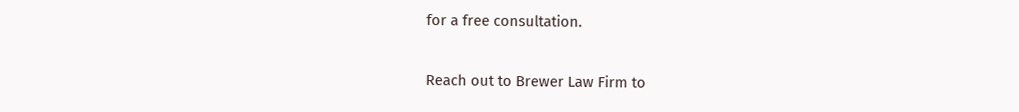for a free consultation.

Reach out to Brewer Law Firm to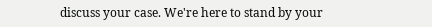discuss your case. We're here to stand by your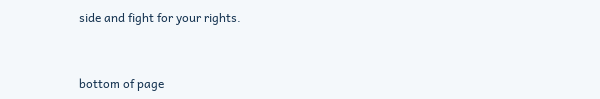side and fight for your rights.


bottom of page